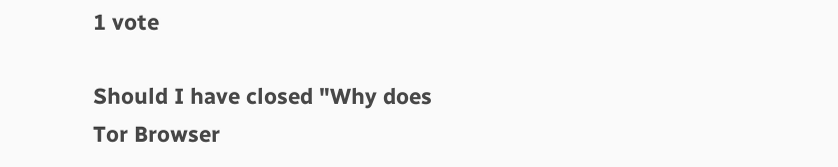1 vote

Should I have closed "Why does Tor Browser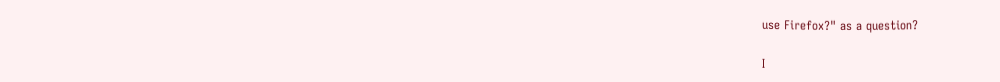use Firefox?" as a question?

I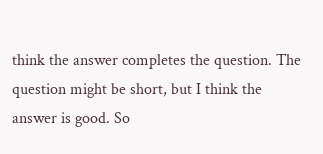think the answer completes the question. The question might be short, but I think the answer is good. So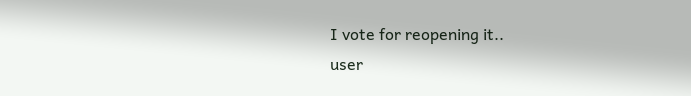I vote for reopening it..
user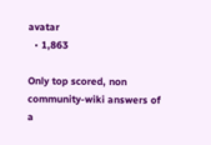avatar
  • 1,863

Only top scored, non community-wiki answers of a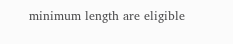minimum length are eligible